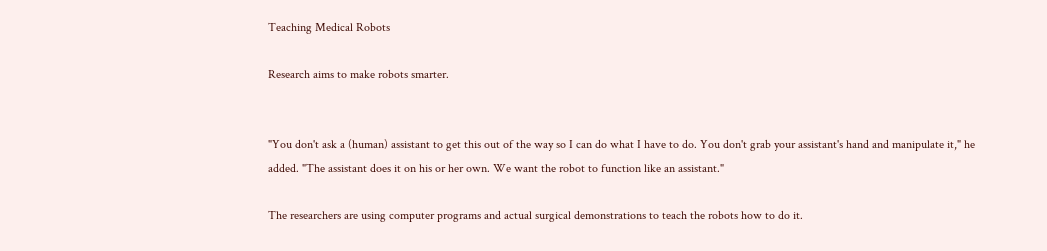Teaching Medical Robots

Research aims to make robots smarter.


"You don't ask a (human) assistant to get this out of the way so I can do what I have to do. You don't grab your assistant's hand and manipulate it," he added. "The assistant does it on his or her own. We want the robot to function like an assistant."

The researchers are using computer programs and actual surgical demonstrations to teach the robots how to do it.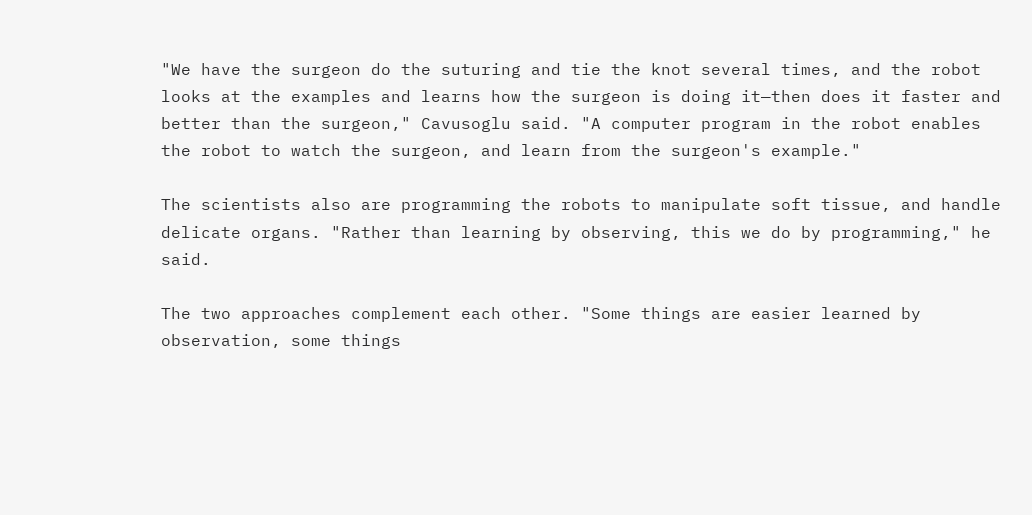"We have the surgeon do the suturing and tie the knot several times, and the robot looks at the examples and learns how the surgeon is doing it—then does it faster and better than the surgeon," Cavusoglu said. "A computer program in the robot enables the robot to watch the surgeon, and learn from the surgeon's example."

The scientists also are programming the robots to manipulate soft tissue, and handle delicate organs. "Rather than learning by observing, this we do by programming," he said.

The two approaches complement each other. "Some things are easier learned by observation, some things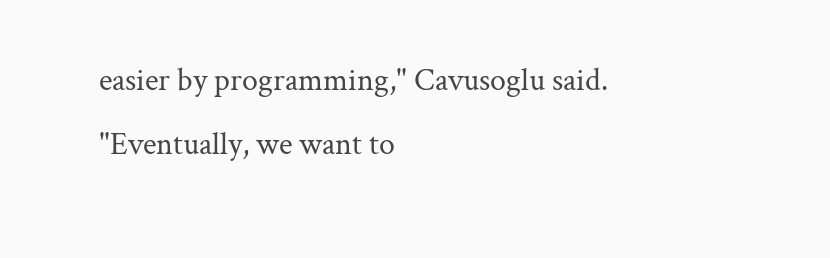easier by programming," Cavusoglu said. "Eventually, we want to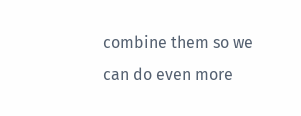combine them so we can do even more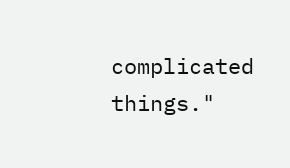complicated things."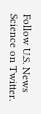Follow U.S. News Science on Twitter.